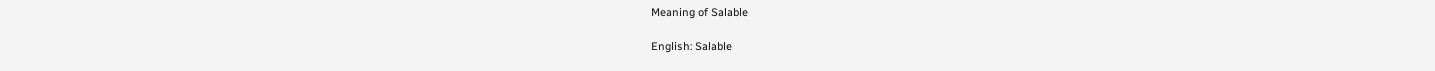Meaning of Salable

English: Salable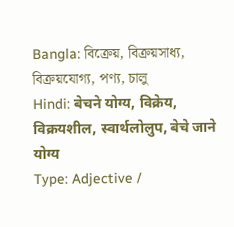Bangla: বিক্রেয়, বিক্রয়সাধ্য, বিক্রয়যোগ্য, পণ্য, চালু
Hindi: बेचने योग्य, विक्रेय, विक्रयशील, स्वार्थलोलुप, बेचे जाने योग्य
Type: Adjective /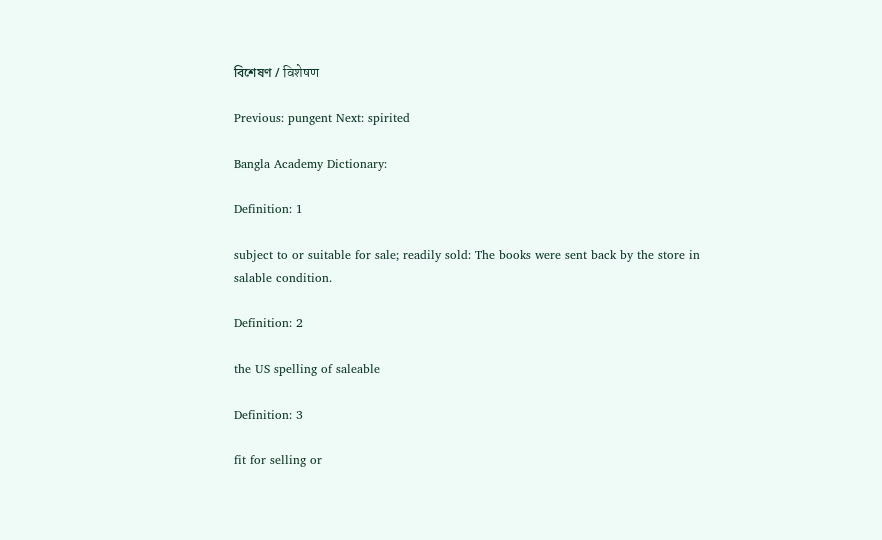বিশেষণ / विशेषण

Previous: pungent Next: spirited

Bangla Academy Dictionary:

Definition: 1

subject to or suitable for sale; readily sold: The books were sent back by the store in salable condition.

Definition: 2

the US spelling of saleable

Definition: 3

fit for selling or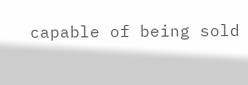capable of being sold